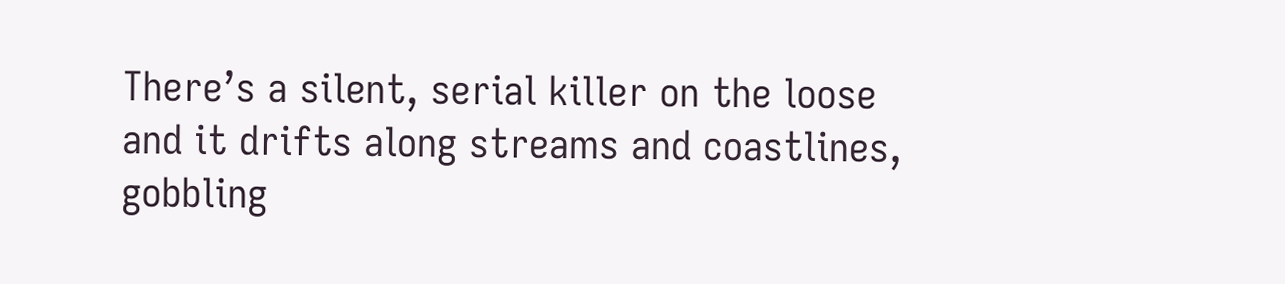There’s a silent, serial killer on the loose and it drifts along streams and coastlines, gobbling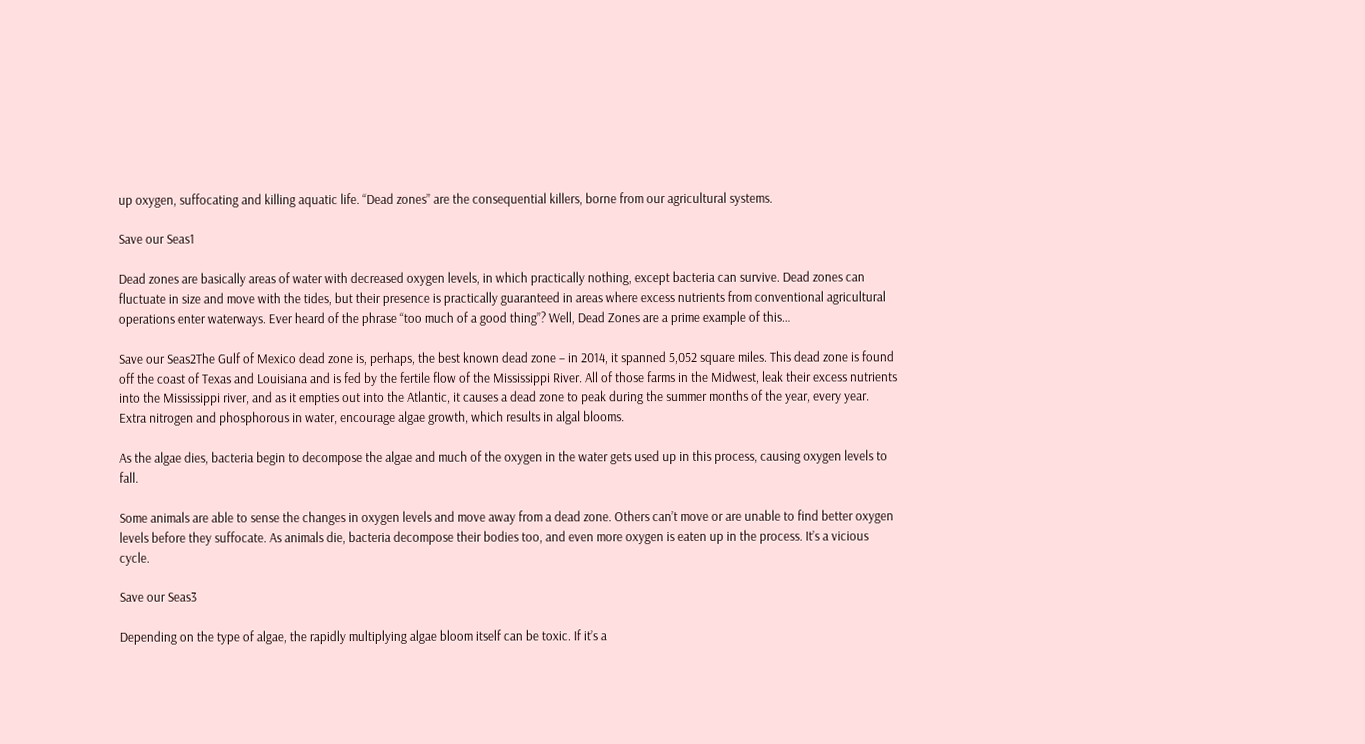up oxygen, suffocating and killing aquatic life. “Dead zones” are the consequential killers, borne from our agricultural systems.

Save our Seas1

Dead zones are basically areas of water with decreased oxygen levels, in which practically nothing, except bacteria can survive. Dead zones can fluctuate in size and move with the tides, but their presence is practically guaranteed in areas where excess nutrients from conventional agricultural operations enter waterways. Ever heard of the phrase “too much of a good thing”? Well, Dead Zones are a prime example of this…

Save our Seas2The Gulf of Mexico dead zone is, perhaps, the best known dead zone – in 2014, it spanned 5,052 square miles. This dead zone is found off the coast of Texas and Louisiana and is fed by the fertile flow of the Mississippi River. All of those farms in the Midwest, leak their excess nutrients into the Mississippi river, and as it empties out into the Atlantic, it causes a dead zone to peak during the summer months of the year, every year. Extra nitrogen and phosphorous in water, encourage algae growth, which results in algal blooms.

As the algae dies, bacteria begin to decompose the algae and much of the oxygen in the water gets used up in this process, causing oxygen levels to fall.

Some animals are able to sense the changes in oxygen levels and move away from a dead zone. Others can’t move or are unable to find better oxygen levels before they suffocate. As animals die, bacteria decompose their bodies too, and even more oxygen is eaten up in the process. It’s a vicious cycle.

Save our Seas3

Depending on the type of algae, the rapidly multiplying algae bloom itself can be toxic. If it’s a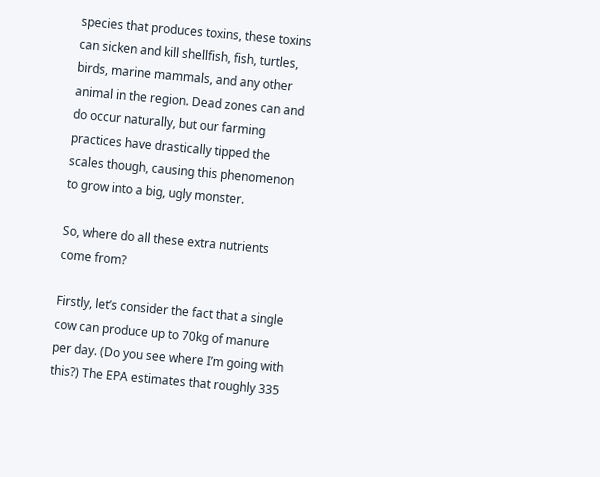species that produces toxins, these toxins can sicken and kill shellfish, fish, turtles, birds, marine mammals, and any other animal in the region. Dead zones can and do occur naturally, but our farming practices have drastically tipped the scales though, causing this phenomenon to grow into a big, ugly monster.

So, where do all these extra nutrients come from?

Firstly, let’s consider the fact that a single cow can produce up to 70kg of manure per day. (Do you see where I’m going with this?) The EPA estimates that roughly 335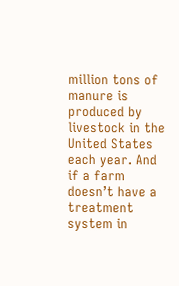million tons of manure is produced by livestock in the United States each year. And if a farm doesn’t have a treatment system in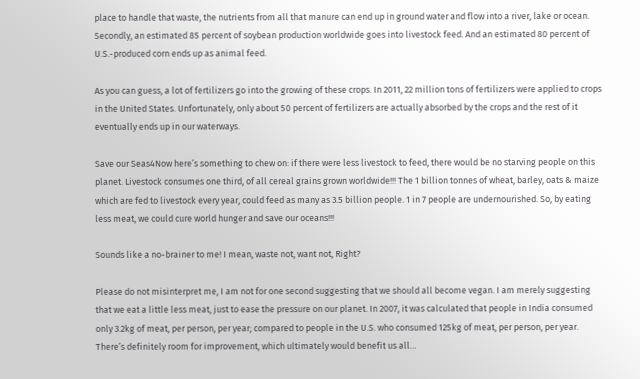place to handle that waste, the nutrients from all that manure can end up in ground water and flow into a river, lake or ocean. Secondly, an estimated 85 percent of soybean production worldwide goes into livestock feed. And an estimated 80 percent of U.S.-produced corn ends up as animal feed.

As you can guess, a lot of fertilizers go into the growing of these crops. In 2011, 22 million tons of fertilizers were applied to crops in the United States. Unfortunately, only about 50 percent of fertilizers are actually absorbed by the crops and the rest of it eventually ends up in our waterways.

Save our Seas4Now here’s something to chew on: if there were less livestock to feed, there would be no starving people on this planet. Livestock consumes one third, of all cereal grains grown worldwide!!! The 1 billion tonnes of wheat, barley, oats & maize which are fed to livestock every year, could feed as many as 3.5 billion people. 1 in 7 people are undernourished. So, by eating less meat, we could cure world hunger and save our oceans!!!

Sounds like a no-brainer to me! I mean, waste not, want not, Right?

Please do not misinterpret me, I am not for one second suggesting that we should all become vegan. I am merely suggesting that we eat a little less meat, just to ease the pressure on our planet. In 2007, it was calculated that people in India consumed only 3.2kg of meat, per person, per year; compared to people in the U.S. who consumed 125kg of meat, per person, per year. There’s definitely room for improvement, which ultimately would benefit us all…